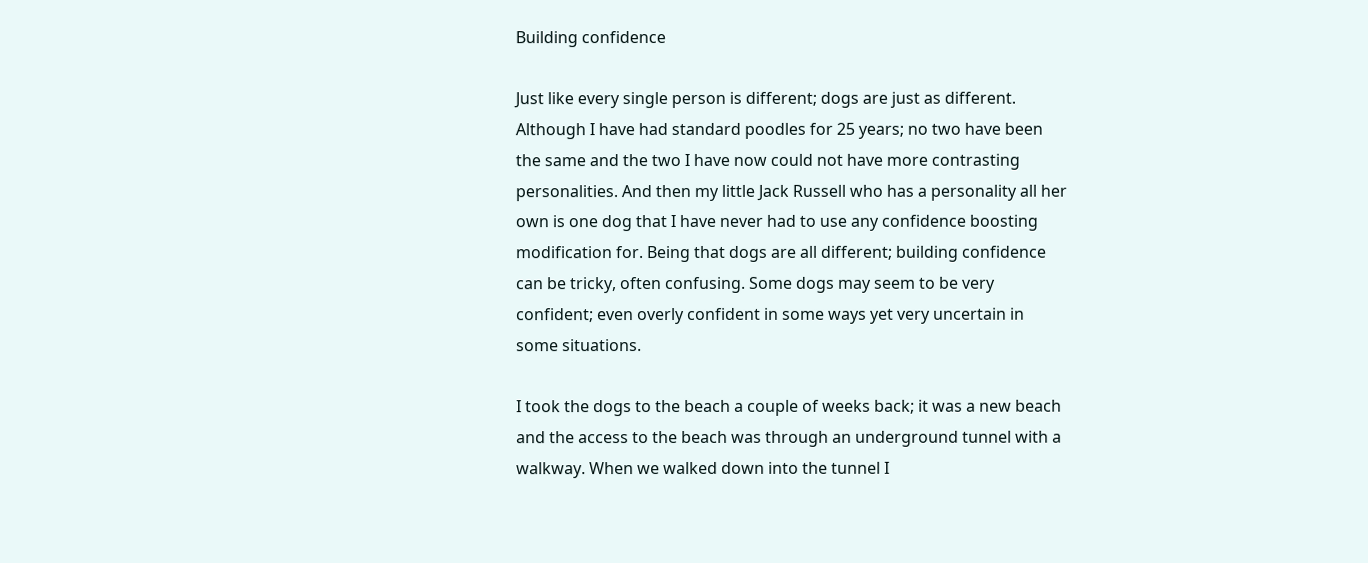Building confidence

Just like every single person is different; dogs are just as different. Although I have had standard poodles for 25 years; no two have been the same and the two I have now could not have more contrasting personalities. And then my little Jack Russell who has a personality all her own is one dog that I have never had to use any confidence boosting modification for. Being that dogs are all different; building confidence can be tricky, often confusing. Some dogs may seem to be very confident; even overly confident in some ways yet very uncertain in some situations.

I took the dogs to the beach a couple of weeks back; it was a new beach and the access to the beach was through an underground tunnel with a walkway. When we walked down into the tunnel I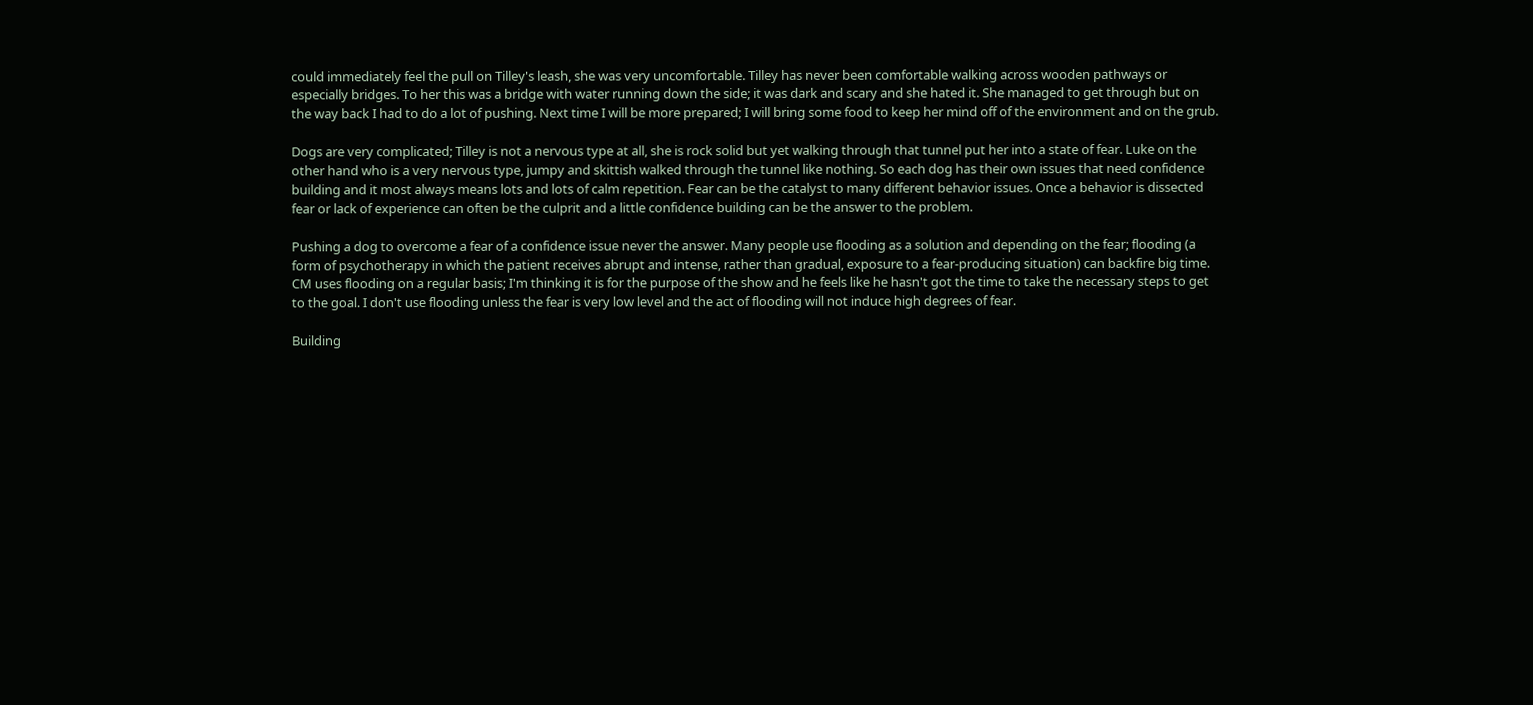could immediately feel the pull on Tilley's leash, she was very uncomfortable. Tilley has never been comfortable walking across wooden pathways or especially bridges. To her this was a bridge with water running down the side; it was dark and scary and she hated it. She managed to get through but on the way back I had to do a lot of pushing. Next time I will be more prepared; I will bring some food to keep her mind off of the environment and on the grub.

Dogs are very complicated; Tilley is not a nervous type at all, she is rock solid but yet walking through that tunnel put her into a state of fear. Luke on the other hand who is a very nervous type, jumpy and skittish walked through the tunnel like nothing. So each dog has their own issues that need confidence building and it most always means lots and lots of calm repetition. Fear can be the catalyst to many different behavior issues. Once a behavior is dissected fear or lack of experience can often be the culprit and a little confidence building can be the answer to the problem.

Pushing a dog to overcome a fear of a confidence issue never the answer. Many people use flooding as a solution and depending on the fear; flooding (a form of psychotherapy in which the patient receives abrupt and intense, rather than gradual, exposure to a fear-producing situation) can backfire big time. CM uses flooding on a regular basis; I'm thinking it is for the purpose of the show and he feels like he hasn't got the time to take the necessary steps to get to the goal. I don't use flooding unless the fear is very low level and the act of flooding will not induce high degrees of fear.

Building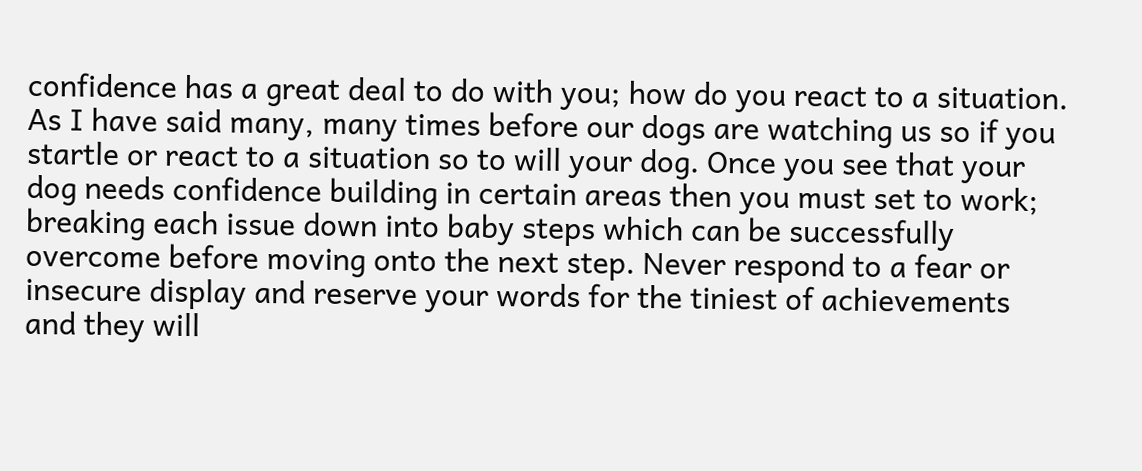confidence has a great deal to do with you; how do you react to a situation. As I have said many, many times before our dogs are watching us so if you startle or react to a situation so to will your dog. Once you see that your dog needs confidence building in certain areas then you must set to work; breaking each issue down into baby steps which can be successfully overcome before moving onto the next step. Never respond to a fear or insecure display and reserve your words for the tiniest of achievements and they will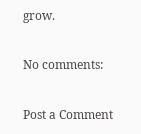grow.

No comments:

Post a Comment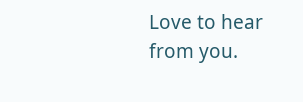Love to hear from you.